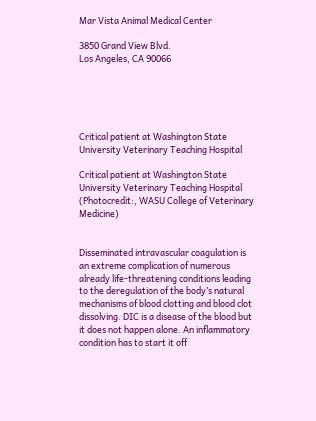Mar Vista Animal Medical Center

3850 Grand View Blvd.
Los Angeles, CA 90066





Critical patient at Washington State University Veterinary Teaching Hospital

Critical patient at Washington State
University Veterinary Teaching Hospital
(Photocredit:, WASU College of Veterinary Medicine)


Disseminated intravascular coagulation is an extreme complication of numerous already life-threatening conditions leading to the deregulation of the body’s natural mechanisms of blood clotting and blood clot dissolving. DIC is a disease of the blood but it does not happen alone. An inflammatory condition has to start it off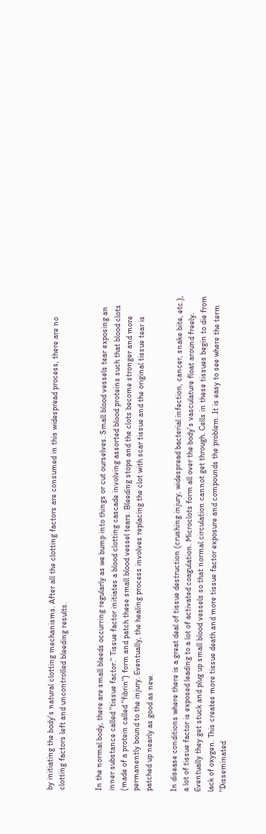by initiating the body's natural clotting mechanisms. After all the clotting factors are consumed in this widespread process, there are no clotting factors left and uncontrolled bleeding results.


In the normal body, there are small bleeds occurring regularly as we bump into things or cut ourselves. Small blood vessels tear exposing an inner substance called "tissue factor." Tissue factor initiates a blood clotting cascade involving assorted blood proteins such that blood clots (made of a protein called "fibrin") form and patch these small blood vessel tears. Bleeding stops and the clots become stronger and more permanently bound to the injury. Eventually, the healing process involves replacing the clot with scar tissue and the original tissue tear is patched up nearly as good as new.

In disease conditions where there is a great deal of tissue destruction (crushing injury, widespread bacterial infection, cancer, snake bite, etc.), a lot of tissue factor is exposed leading to a lot of activated coagulation. Microclots form all over the body's vasculature float around freely. Eventually they get stuck and plug up small blood vessels so that normal circulation cannot get through. Cells in these tissues begin to die from lack of oxygen. This creates more tissue death and more tissue factor exposure and compounds the problem. It is easy to see where the term "Disseminated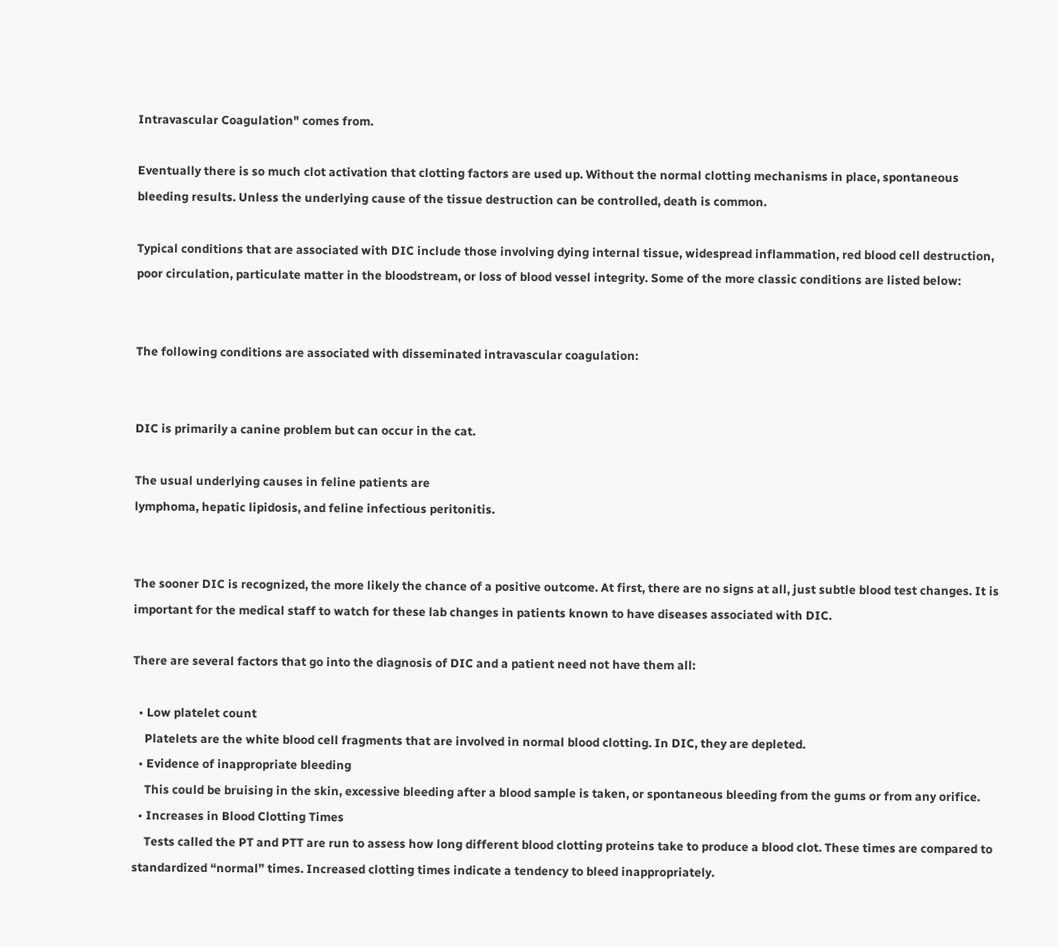Intravascular Coagulation" comes from.

Eventually there is so much clot activation that clotting factors are used up. Without the normal clotting mechanisms in place, spontaneous bleeding results. Unless the underlying cause of the tissue destruction can be controlled, death is common.

Typical conditions that are associated with DIC include those involving dying internal tissue, widespread inflammation, red blood cell destruction, poor circulation, particulate matter in the bloodstream, or loss of blood vessel integrity. Some of the more classic conditions are listed below:


The following conditions are associated with disseminated intravascular coagulation:


DIC is primarily a canine problem but can occur in the cat.

The usual underlying causes in feline patients are
lymphoma, hepatic lipidosis, and feline infectious peritonitis.


The sooner DIC is recognized, the more likely the chance of a positive outcome. At first, there are no signs at all, just subtle blood test changes. It is important for the medical staff to watch for these lab changes in patients known to have diseases associated with DIC.

There are several factors that go into the diagnosis of DIC and a patient need not have them all:

  • Low platelet count
    Platelets are the white blood cell fragments that are involved in normal blood clotting. In DIC, they are depleted.
  • Evidence of inappropriate bleeding
    This could be bruising in the skin, excessive bleeding after a blood sample is taken, or spontaneous bleeding from the gums or from any orifice.
  • Increases in Blood Clotting Times
    Tests called the PT and PTT are run to assess how long different blood clotting proteins take to produce a blood clot. These times are compared to standardized “normal” times. Increased clotting times indicate a tendency to bleed inappropriately.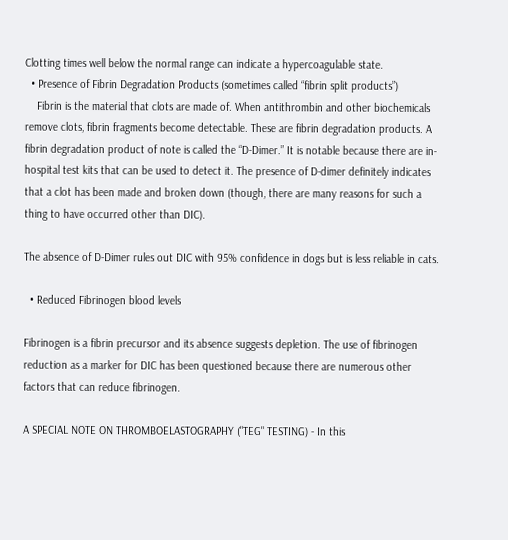Clotting times well below the normal range can indicate a hypercoagulable state.
  • Presence of Fibrin Degradation Products (sometimes called “fibrin split products”)
    Fibrin is the material that clots are made of. When antithrombin and other biochemicals remove clots, fibrin fragments become detectable. These are fibrin degradation products. A fibrin degradation product of note is called the “D-Dimer.” It is notable because there are in-hospital test kits that can be used to detect it. The presence of D-dimer definitely indicates that a clot has been made and broken down (though, there are many reasons for such a thing to have occurred other than DIC).

The absence of D-Dimer rules out DIC with 95% confidence in dogs but is less reliable in cats.

  • Reduced Fibrinogen blood levels

Fibrinogen is a fibrin precursor and its absence suggests depletion. The use of fibrinogen reduction as a marker for DIC has been questioned because there are numerous other factors that can reduce fibrinogen.

A SPECIAL NOTE ON THROMBOELASTOGRAPHY ("TEG" TESTING) - In this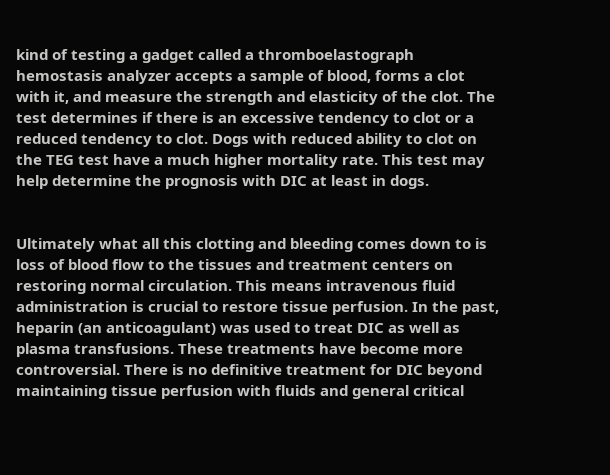kind of testing a gadget called a thromboelastograph hemostasis analyzer accepts a sample of blood, forms a clot with it, and measure the strength and elasticity of the clot. The test determines if there is an excessive tendency to clot or a reduced tendency to clot. Dogs with reduced ability to clot on the TEG test have a much higher mortality rate. This test may help determine the prognosis with DIC at least in dogs.


Ultimately what all this clotting and bleeding comes down to is loss of blood flow to the tissues and treatment centers on restoring normal circulation. This means intravenous fluid administration is crucial to restore tissue perfusion. In the past, heparin (an anticoagulant) was used to treat DIC as well as plasma transfusions. These treatments have become more controversial. There is no definitive treatment for DIC beyond maintaining tissue perfusion with fluids and general critical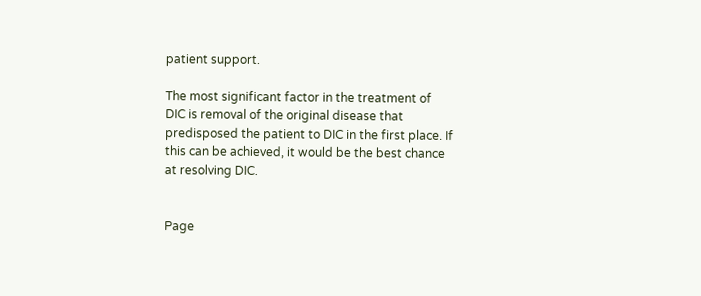patient support.

The most significant factor in the treatment of DIC is removal of the original disease that predisposed the patient to DIC in the first place. If this can be achieved, it would be the best chance at resolving DIC.


Page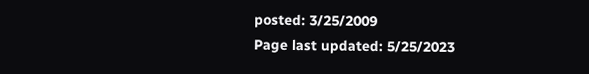posted: 3/25/2009
Page last updated: 5/25/2023